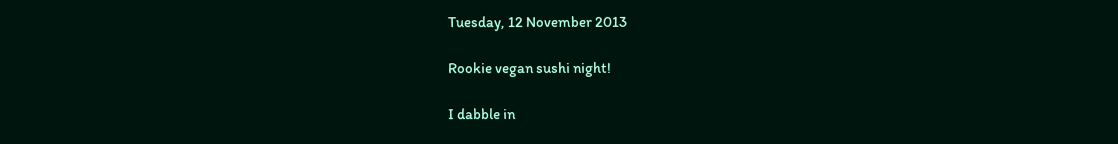Tuesday, 12 November 2013

Rookie vegan sushi night!

I dabble in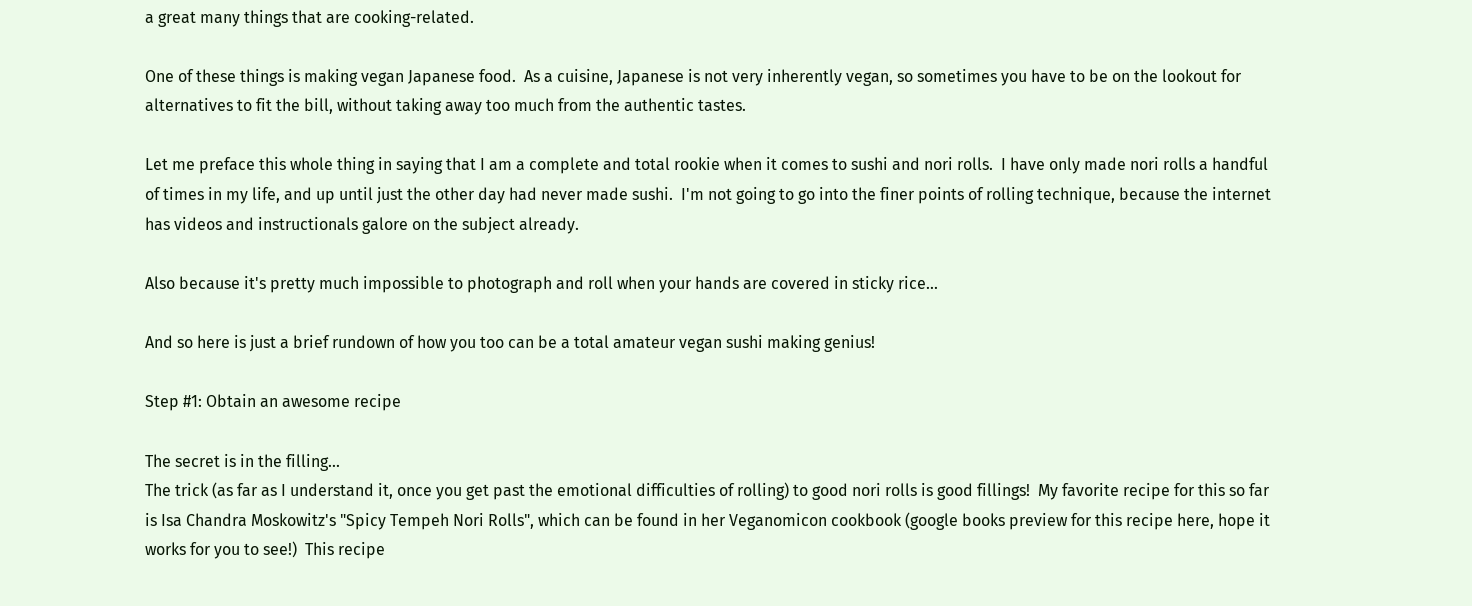a great many things that are cooking-related.

One of these things is making vegan Japanese food.  As a cuisine, Japanese is not very inherently vegan, so sometimes you have to be on the lookout for alternatives to fit the bill, without taking away too much from the authentic tastes.

Let me preface this whole thing in saying that I am a complete and total rookie when it comes to sushi and nori rolls.  I have only made nori rolls a handful of times in my life, and up until just the other day had never made sushi.  I'm not going to go into the finer points of rolling technique, because the internet has videos and instructionals galore on the subject already.

Also because it's pretty much impossible to photograph and roll when your hands are covered in sticky rice...

And so here is just a brief rundown of how you too can be a total amateur vegan sushi making genius!

Step #1: Obtain an awesome recipe

The secret is in the filling...
The trick (as far as I understand it, once you get past the emotional difficulties of rolling) to good nori rolls is good fillings!  My favorite recipe for this so far is Isa Chandra Moskowitz's "Spicy Tempeh Nori Rolls", which can be found in her Veganomicon cookbook (google books preview for this recipe here, hope it works for you to see!)  This recipe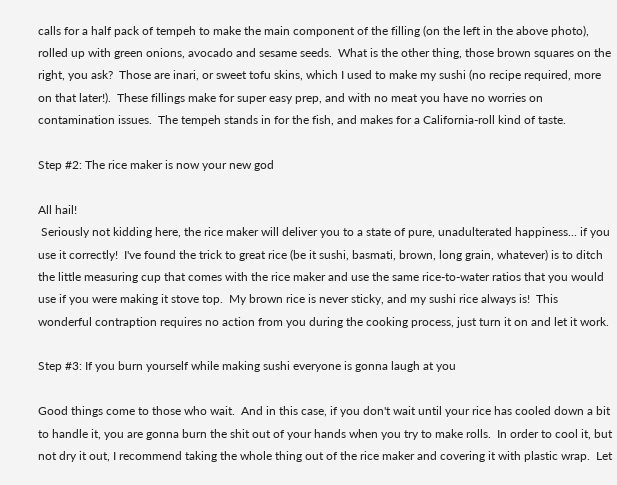calls for a half pack of tempeh to make the main component of the filling (on the left in the above photo), rolled up with green onions, avocado and sesame seeds.  What is the other thing, those brown squares on the right, you ask?  Those are inari, or sweet tofu skins, which I used to make my sushi (no recipe required, more on that later!).  These fillings make for super easy prep, and with no meat you have no worries on contamination issues.  The tempeh stands in for the fish, and makes for a California-roll kind of taste.

Step #2: The rice maker is now your new god

All hail!
 Seriously not kidding here, the rice maker will deliver you to a state of pure, unadulterated happiness... if you use it correctly!  I've found the trick to great rice (be it sushi, basmati, brown, long grain, whatever) is to ditch the little measuring cup that comes with the rice maker and use the same rice-to-water ratios that you would use if you were making it stove top.  My brown rice is never sticky, and my sushi rice always is!  This wonderful contraption requires no action from you during the cooking process, just turn it on and let it work.

Step #3: If you burn yourself while making sushi everyone is gonna laugh at you

Good things come to those who wait.  And in this case, if you don't wait until your rice has cooled down a bit to handle it, you are gonna burn the shit out of your hands when you try to make rolls.  In order to cool it, but not dry it out, I recommend taking the whole thing out of the rice maker and covering it with plastic wrap.  Let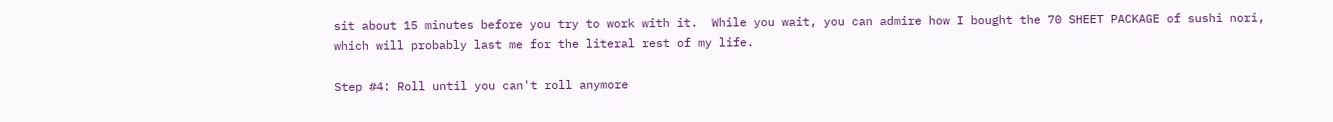sit about 15 minutes before you try to work with it.  While you wait, you can admire how I bought the 70 SHEET PACKAGE of sushi nori, which will probably last me for the literal rest of my life.

Step #4: Roll until you can't roll anymore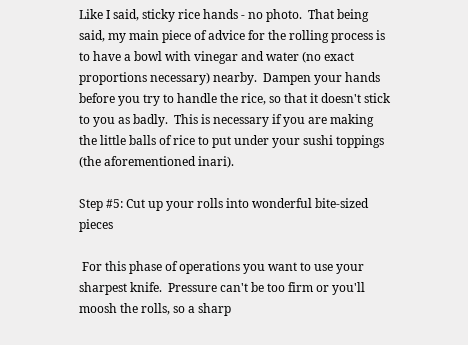Like I said, sticky rice hands - no photo.  That being said, my main piece of advice for the rolling process is to have a bowl with vinegar and water (no exact proportions necessary) nearby.  Dampen your hands before you try to handle the rice, so that it doesn't stick to you as badly.  This is necessary if you are making the little balls of rice to put under your sushi toppings (the aforementioned inari).

Step #5: Cut up your rolls into wonderful bite-sized pieces

 For this phase of operations you want to use your sharpest knife.  Pressure can't be too firm or you'll moosh the rolls, so a sharp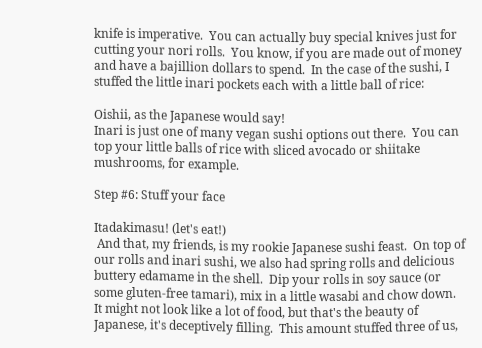knife is imperative.  You can actually buy special knives just for cutting your nori rolls.  You know, if you are made out of money and have a bajillion dollars to spend.  In the case of the sushi, I stuffed the little inari pockets each with a little ball of rice:

Oishii, as the Japanese would say!
Inari is just one of many vegan sushi options out there.  You can top your little balls of rice with sliced avocado or shiitake mushrooms, for example.

Step #6: Stuff your face

Itadakimasu! (let's eat!)
 And that, my friends, is my rookie Japanese sushi feast.  On top of our rolls and inari sushi, we also had spring rolls and delicious buttery edamame in the shell.  Dip your rolls in soy sauce (or some gluten-free tamari), mix in a little wasabi and chow down.  It might not look like a lot of food, but that's the beauty of Japanese, it's deceptively filling.  This amount stuffed three of us,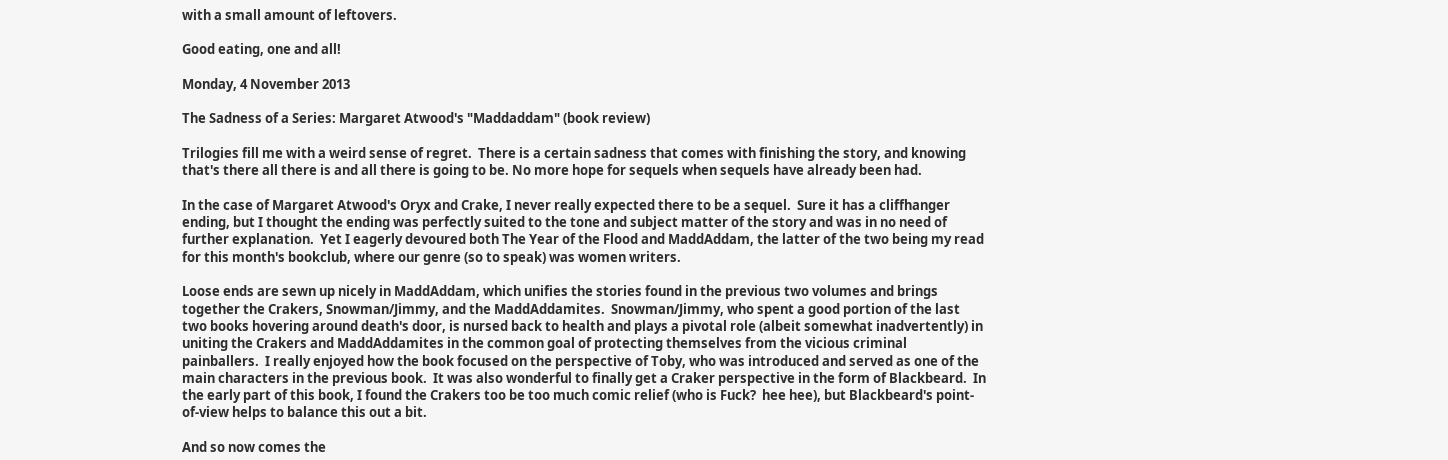with a small amount of leftovers.

Good eating, one and all!

Monday, 4 November 2013

The Sadness of a Series: Margaret Atwood's "Maddaddam" (book review)

Trilogies fill me with a weird sense of regret.  There is a certain sadness that comes with finishing the story, and knowing that's there all there is and all there is going to be. No more hope for sequels when sequels have already been had.

In the case of Margaret Atwood's Oryx and Crake, I never really expected there to be a sequel.  Sure it has a cliffhanger ending, but I thought the ending was perfectly suited to the tone and subject matter of the story and was in no need of further explanation.  Yet I eagerly devoured both The Year of the Flood and MaddAddam, the latter of the two being my read for this month's bookclub, where our genre (so to speak) was women writers.

Loose ends are sewn up nicely in MaddAddam, which unifies the stories found in the previous two volumes and brings together the Crakers, Snowman/Jimmy, and the MaddAddamites.  Snowman/Jimmy, who spent a good portion of the last two books hovering around death's door, is nursed back to health and plays a pivotal role (albeit somewhat inadvertently) in uniting the Crakers and MaddAddamites in the common goal of protecting themselves from the vicious criminal painballers.  I really enjoyed how the book focused on the perspective of Toby, who was introduced and served as one of the main characters in the previous book.  It was also wonderful to finally get a Craker perspective in the form of Blackbeard.  In the early part of this book, I found the Crakers too be too much comic relief (who is Fuck?  hee hee), but Blackbeard's point-of-view helps to balance this out a bit.

And so now comes the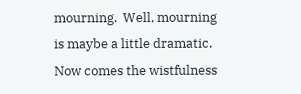mourning.  Well, mourning is maybe a little dramatic.  Now comes the wistfulness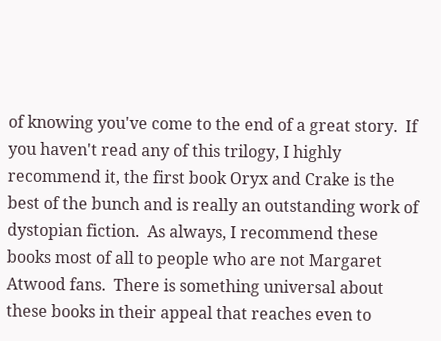of knowing you've come to the end of a great story.  If you haven't read any of this trilogy, I highly recommend it, the first book Oryx and Crake is the best of the bunch and is really an outstanding work of dystopian fiction.  As always, I recommend these books most of all to people who are not Margaret Atwood fans.  There is something universal about these books in their appeal that reaches even to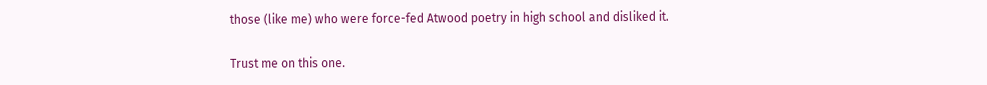those (like me) who were force-fed Atwood poetry in high school and disliked it.

Trust me on this one.